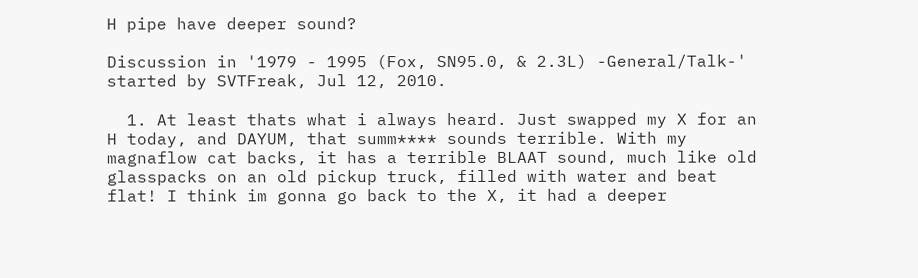H pipe have deeper sound?

Discussion in '1979 - 1995 (Fox, SN95.0, & 2.3L) -General/Talk-' started by SVTFreak, Jul 12, 2010.

  1. At least thats what i always heard. Just swapped my X for an H today, and DAYUM, that summ**** sounds terrible. With my magnaflow cat backs, it has a terrible BLAAT sound, much like old glasspacks on an old pickup truck, filled with water and beat flat! I think im gonna go back to the X, it had a deeper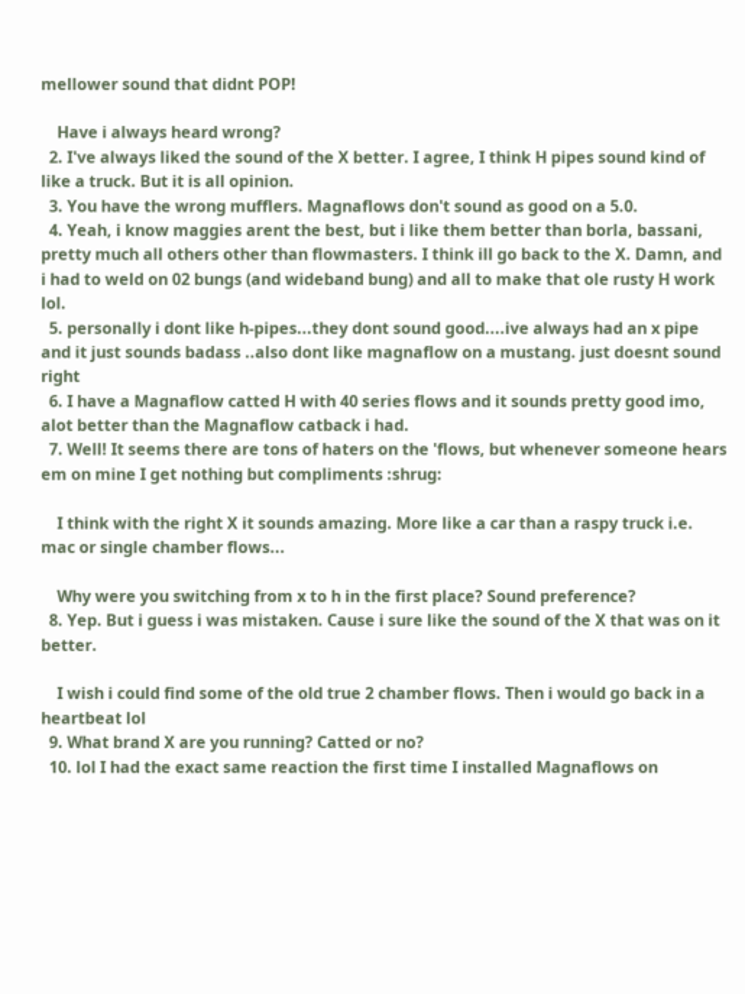mellower sound that didnt POP!

    Have i always heard wrong?
  2. I've always liked the sound of the X better. I agree, I think H pipes sound kind of like a truck. But it is all opinion.
  3. You have the wrong mufflers. Magnaflows don't sound as good on a 5.0.
  4. Yeah, i know maggies arent the best, but i like them better than borla, bassani, pretty much all others other than flowmasters. I think ill go back to the X. Damn, and i had to weld on 02 bungs (and wideband bung) and all to make that ole rusty H work lol.
  5. personally i dont like h-pipes...they dont sound good....ive always had an x pipe and it just sounds badass ..also dont like magnaflow on a mustang. just doesnt sound right
  6. I have a Magnaflow catted H with 40 series flows and it sounds pretty good imo, alot better than the Magnaflow catback i had.
  7. Well! It seems there are tons of haters on the 'flows, but whenever someone hears em on mine I get nothing but compliments :shrug:

    I think with the right X it sounds amazing. More like a car than a raspy truck i.e. mac or single chamber flows...

    Why were you switching from x to h in the first place? Sound preference?
  8. Yep. But i guess i was mistaken. Cause i sure like the sound of the X that was on it better.

    I wish i could find some of the old true 2 chamber flows. Then i would go back in a heartbeat lol
  9. What brand X are you running? Catted or no?
  10. lol I had the exact same reaction the first time I installed Magnaflows on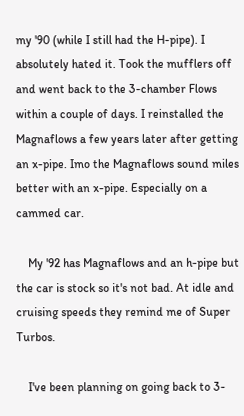my '90 (while I still had the H-pipe). I absolutely hated it. Took the mufflers off and went back to the 3-chamber Flows within a couple of days. I reinstalled the Magnaflows a few years later after getting an x-pipe. Imo the Magnaflows sound miles better with an x-pipe. Especially on a cammed car.

    My '92 has Magnaflows and an h-pipe but the car is stock so it's not bad. At idle and cruising speeds they remind me of Super Turbos.

    I've been planning on going back to 3-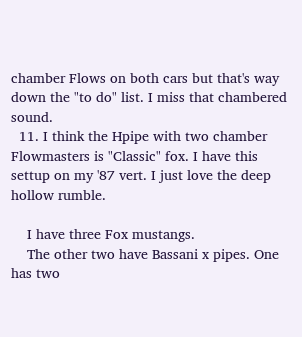chamber Flows on both cars but that's way down the "to do" list. I miss that chambered sound.
  11. I think the Hpipe with two chamber Flowmasters is "Classic" fox. I have this settup on my '87 vert. I just love the deep hollow rumble.

    I have three Fox mustangs.
    The other two have Bassani x pipes. One has two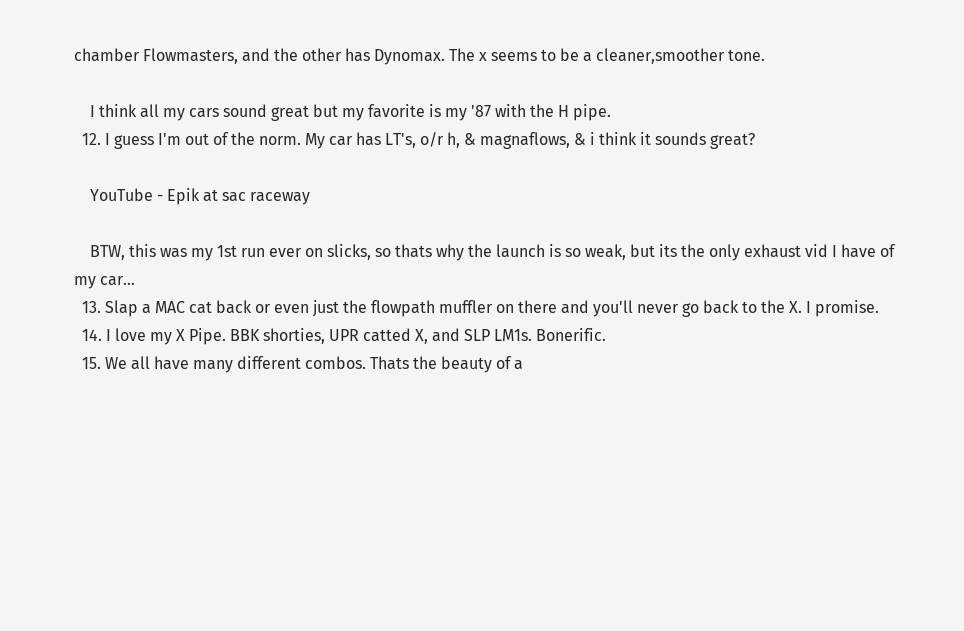chamber Flowmasters, and the other has Dynomax. The x seems to be a cleaner,smoother tone.

    I think all my cars sound great but my favorite is my '87 with the H pipe.
  12. I guess I'm out of the norm. My car has LT's, o/r h, & magnaflows, & i think it sounds great?

    YouTube - Epik at sac raceway

    BTW, this was my 1st run ever on slicks, so thats why the launch is so weak, but its the only exhaust vid I have of my car...
  13. Slap a MAC cat back or even just the flowpath muffler on there and you'll never go back to the X. I promise.
  14. I love my X Pipe. BBK shorties, UPR catted X, and SLP LM1s. Bonerific.
  15. We all have many different combos. Thats the beauty of a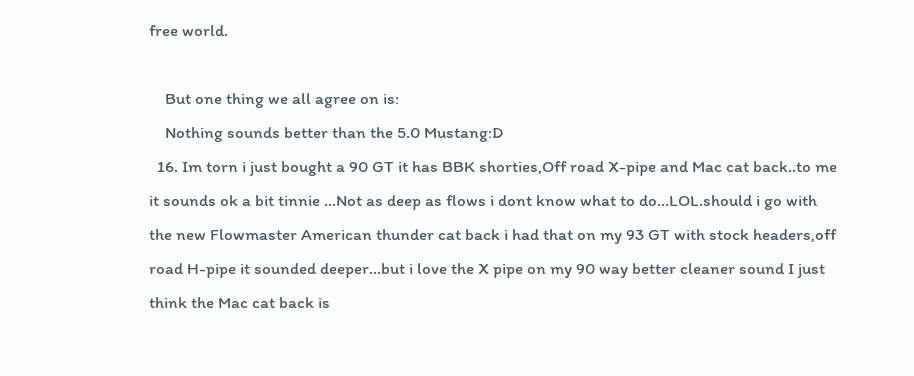free world.

    But one thing we all agree on is:
    Nothing sounds better than the 5.0 Mustang:D
  16. Im torn i just bought a 90 GT it has BBK shorties,Off road X-pipe and Mac cat back..to me it sounds ok a bit tinnie ...Not as deep as flows i dont know what to do...LOL.should i go with the new Flowmaster American thunder cat back i had that on my 93 GT with stock headers,off road H-pipe it sounded deeper...but i love the X pipe on my 90 way better cleaner sound I just think the Mac cat back is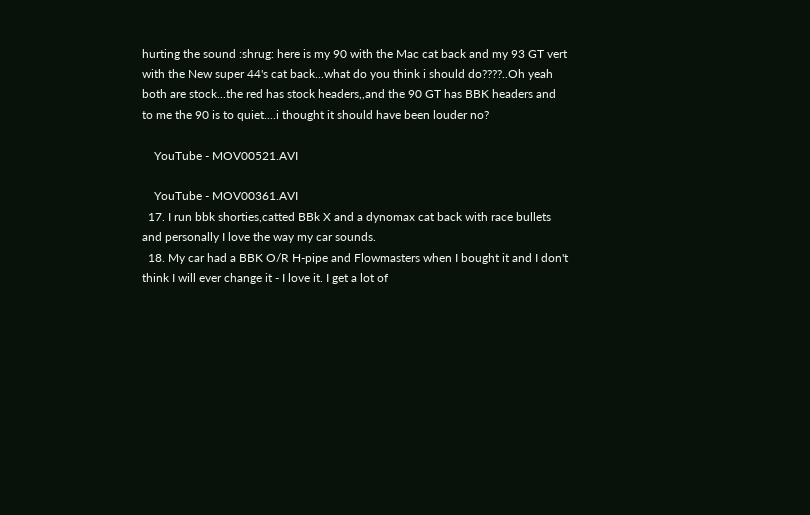hurting the sound :shrug: here is my 90 with the Mac cat back and my 93 GT vert with the New super 44's cat back...what do you think i should do????..Oh yeah both are stock...the red has stock headers,,and the 90 GT has BBK headers and to me the 90 is to quiet....i thought it should have been louder no?

    YouTube - MOV00521.AVI

    YouTube - MOV00361.AVI
  17. I run bbk shorties,catted BBk X and a dynomax cat back with race bullets and personally I love the way my car sounds.
  18. My car had a BBK O/R H-pipe and Flowmasters when I bought it and I don't think I will ever change it - I love it. I get a lot of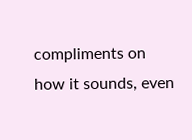compliments on how it sounds, even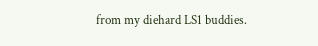from my diehard LS1 buddies.